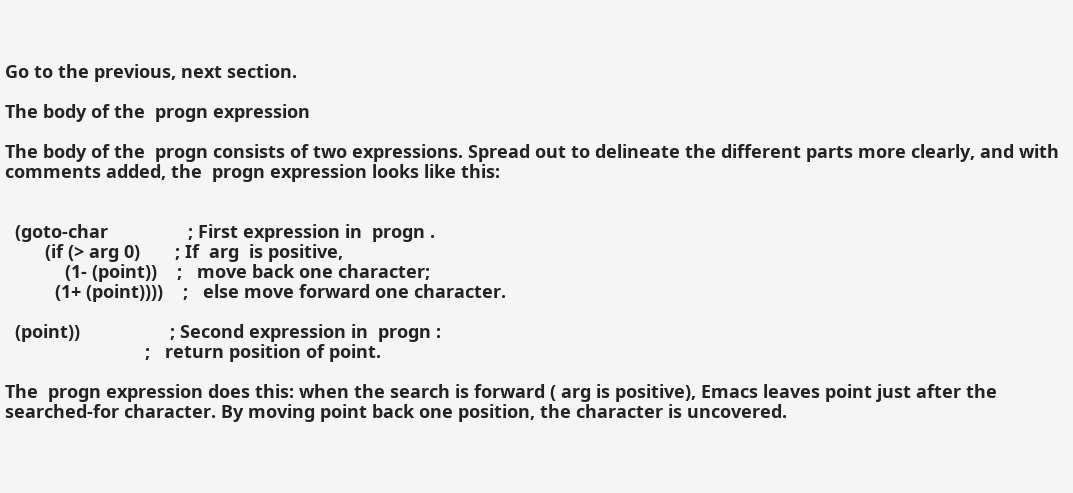Go to the previous, next section.

The body of the  progn expression

The body of the  progn consists of two expressions. Spread out to delineate the different parts more clearly, and with comments added, the  progn expression looks like this:


  (goto-char                ; First expression in  progn .
        (if (> arg 0)       ; If  arg  is positive,
            (1- (point))    ;   move back one character;
          (1+ (point))))    ;   else move forward one character.

  (point))                  ; Second expression in  progn :
                            ;   return position of point.

The  progn expression does this: when the search is forward ( arg is positive), Emacs leaves point just after the searched-for character. By moving point back one position, the character is uncovered.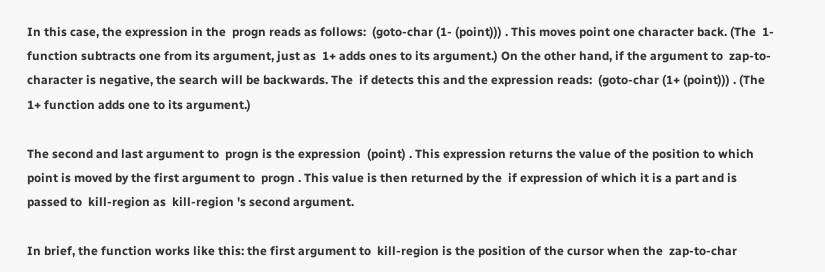In this case, the expression in the  progn reads as follows:  (goto-char (1- (point))) . This moves point one character back. (The  1- function subtracts one from its argument, just as  1+ adds ones to its argument.) On the other hand, if the argument to  zap-to-character is negative, the search will be backwards. The  if detects this and the expression reads:  (goto-char (1+ (point))) . (The  1+ function adds one to its argument.)

The second and last argument to  progn is the expression  (point) . This expression returns the value of the position to which point is moved by the first argument to  progn . This value is then returned by the  if expression of which it is a part and is passed to  kill-region as  kill-region 's second argument.

In brief, the function works like this: the first argument to  kill-region is the position of the cursor when the  zap-to-char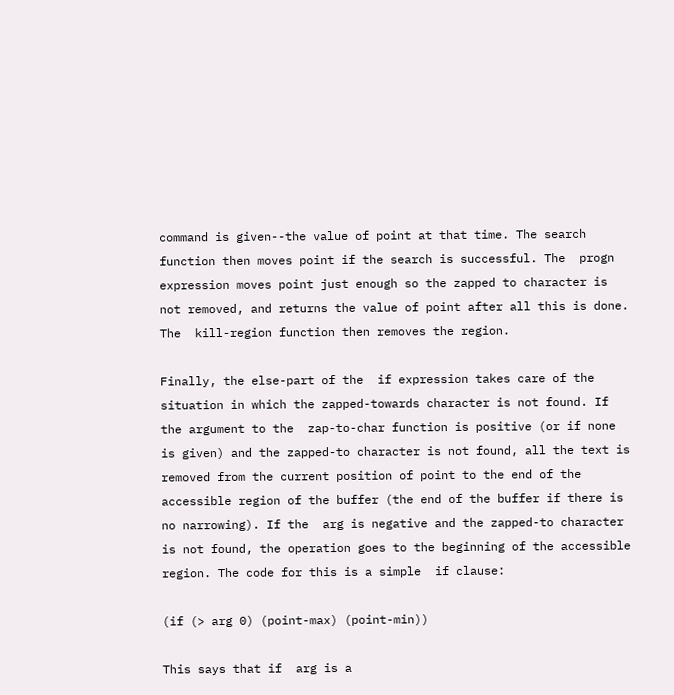command is given--the value of point at that time. The search function then moves point if the search is successful. The  progn expression moves point just enough so the zapped to character is not removed, and returns the value of point after all this is done. The  kill-region function then removes the region.

Finally, the else-part of the  if expression takes care of the situation in which the zapped-towards character is not found. If the argument to the  zap-to-char function is positive (or if none is given) and the zapped-to character is not found, all the text is removed from the current position of point to the end of the accessible region of the buffer (the end of the buffer if there is no narrowing). If the  arg is negative and the zapped-to character is not found, the operation goes to the beginning of the accessible region. The code for this is a simple  if clause:

(if (> arg 0) (point-max) (point-min))

This says that if  arg is a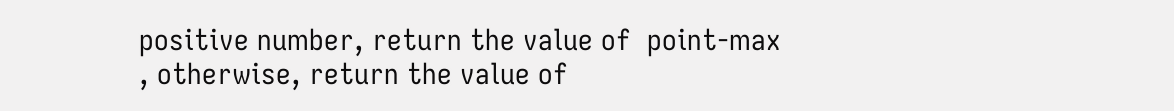positive number, return the value of  point-max , otherwise, return the value of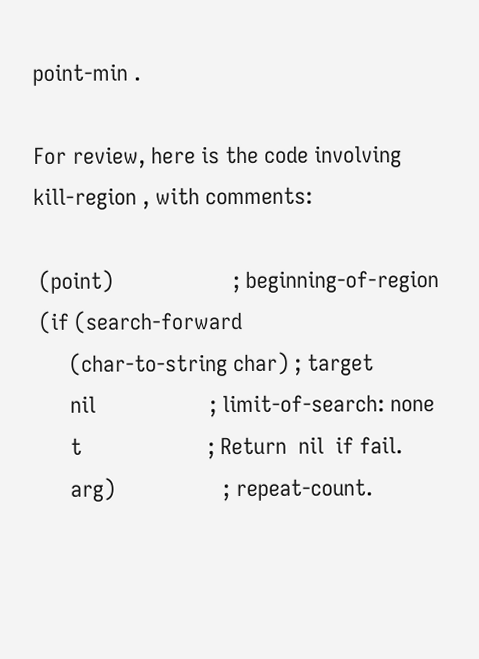point-min .

For review, here is the code involving  kill-region , with comments:

 (point)                    ; beginning-of-region
 (if (search-forward
      (char-to-string char) ; target
      nil                   ; limit-of-search: none
      t                     ; Return  nil  if fail.
      arg)                  ; repeat-count.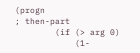(progn                 ; then-part
        (if (> arg 0)
            (1-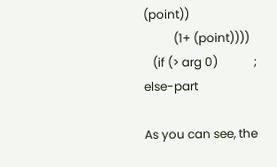(point))
          (1+ (point))))
   (if (> arg 0)            ; else-part

As you can see, the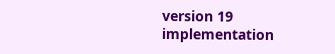version 19 implementation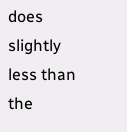does slightly less than the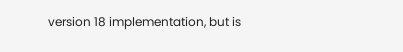version 18 implementation, but is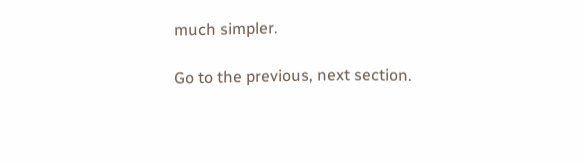much simpler.

Go to the previous, next section.